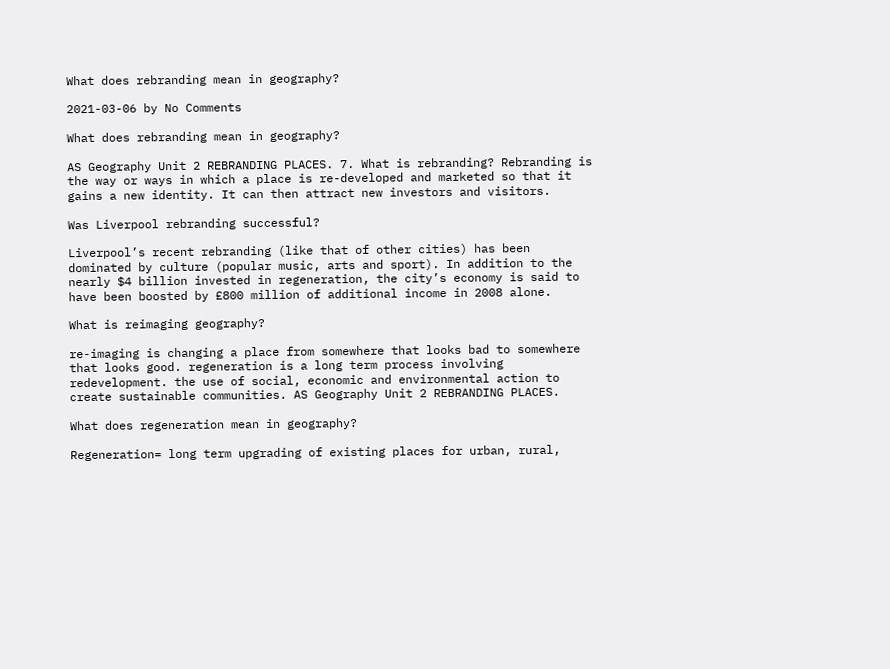What does rebranding mean in geography?

2021-03-06 by No Comments

What does rebranding mean in geography?

AS Geography Unit 2 REBRANDING PLACES. 7. What is rebranding? Rebranding is the way or ways in which a place is re-developed and marketed so that it gains a new identity. It can then attract new investors and visitors.

Was Liverpool rebranding successful?

Liverpool’s recent rebranding (like that of other cities) has been dominated by culture (popular music, arts and sport). In addition to the nearly $4 billion invested in regeneration, the city’s economy is said to have been boosted by £800 million of additional income in 2008 alone.

What is reimaging geography?

re-imaging is changing a place from somewhere that looks bad to somewhere that looks good. regeneration is a long term process involving redevelopment. the use of social, economic and environmental action to create sustainable communities. AS Geography Unit 2 REBRANDING PLACES.

What does regeneration mean in geography?

Regeneration= long term upgrading of existing places for urban, rural,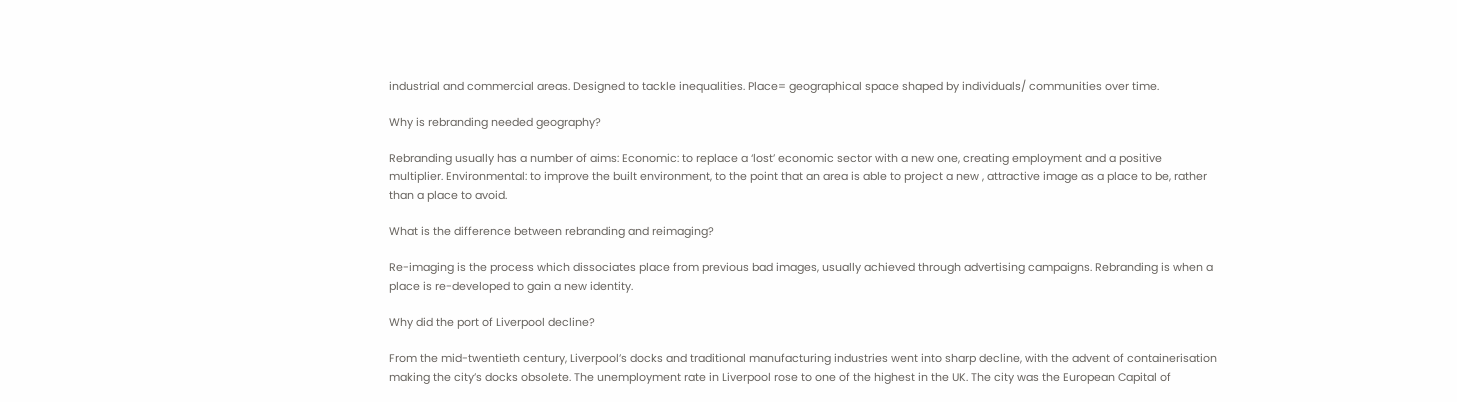industrial and commercial areas. Designed to tackle inequalities. Place= geographical space shaped by individuals/ communities over time.

Why is rebranding needed geography?

Rebranding usually has a number of aims: Economic: to replace a ‘lost’ economic sector with a new one, creating employment and a positive multiplier. Environmental: to improve the built environment, to the point that an area is able to project a new , attractive image as a place to be, rather than a place to avoid.

What is the difference between rebranding and reimaging?

Re-imaging is the process which dissociates place from previous bad images, usually achieved through advertising campaigns. Rebranding is when a place is re-developed to gain a new identity.

Why did the port of Liverpool decline?

From the mid-twentieth century, Liverpool’s docks and traditional manufacturing industries went into sharp decline, with the advent of containerisation making the city’s docks obsolete. The unemployment rate in Liverpool rose to one of the highest in the UK. The city was the European Capital of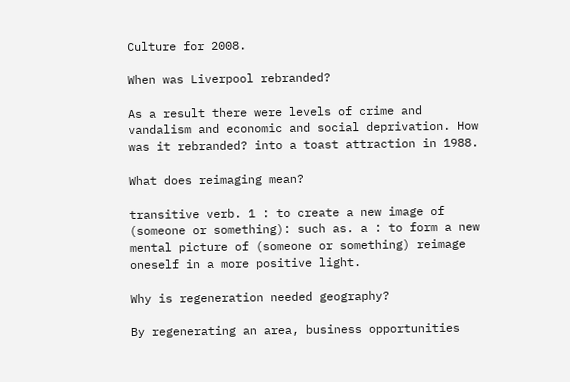Culture for 2008.

When was Liverpool rebranded?

As a result there were levels of crime and vandalism and economic and social deprivation. How was it rebranded? into a toast attraction in 1988.

What does reimaging mean?

transitive verb. 1 : to create a new image of (someone or something): such as. a : to form a new mental picture of (someone or something) reimage oneself in a more positive light.

Why is regeneration needed geography?

By regenerating an area, business opportunities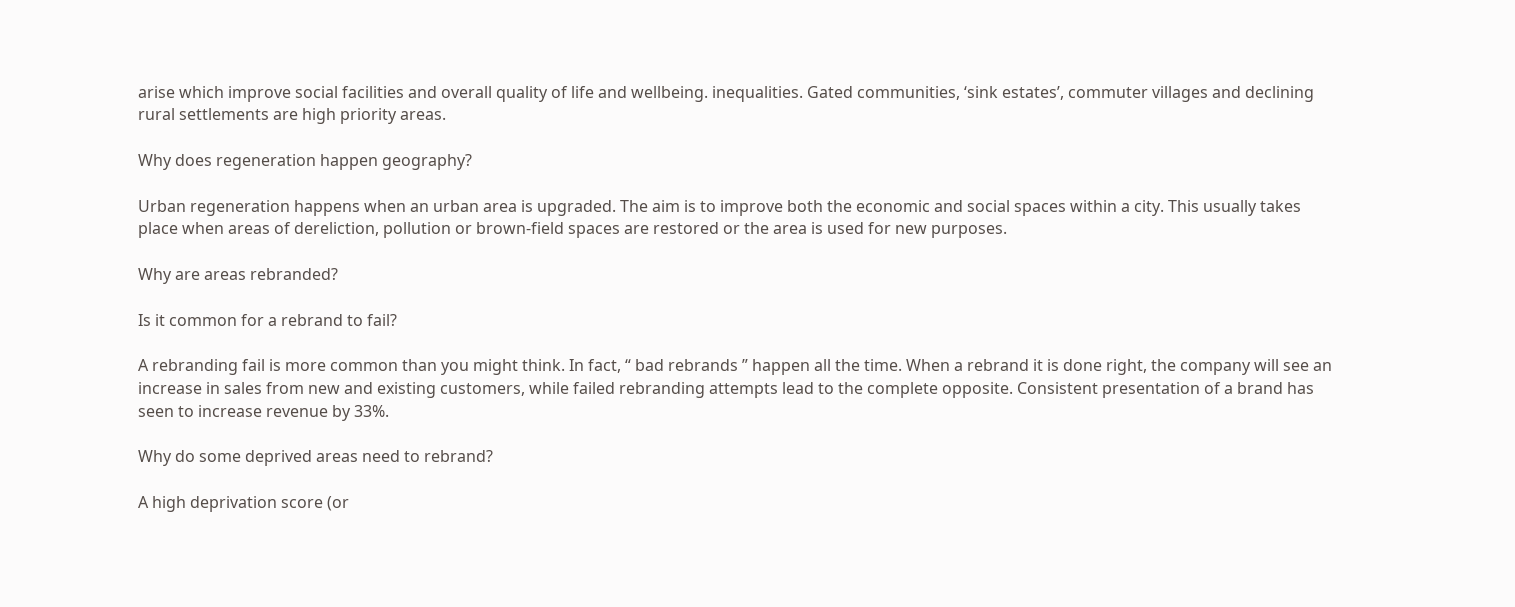arise which improve social facilities and overall quality of life and wellbeing. inequalities. Gated communities, ‘sink estates’, commuter villages and declining rural settlements are high priority areas.

Why does regeneration happen geography?

Urban regeneration happens when an urban area is upgraded. The aim is to improve both the economic and social spaces within a city. This usually takes place when areas of dereliction, pollution or brown-field spaces are restored or the area is used for new purposes.

Why are areas rebranded?

Is it common for a rebrand to fail?

A rebranding fail is more common than you might think. In fact, “ bad rebrands ” happen all the time. When a rebrand it is done right, the company will see an increase in sales from new and existing customers, while failed rebranding attempts lead to the complete opposite. Consistent presentation of a brand has seen to increase revenue by 33%.

Why do some deprived areas need to rebrand?

A high deprivation score (or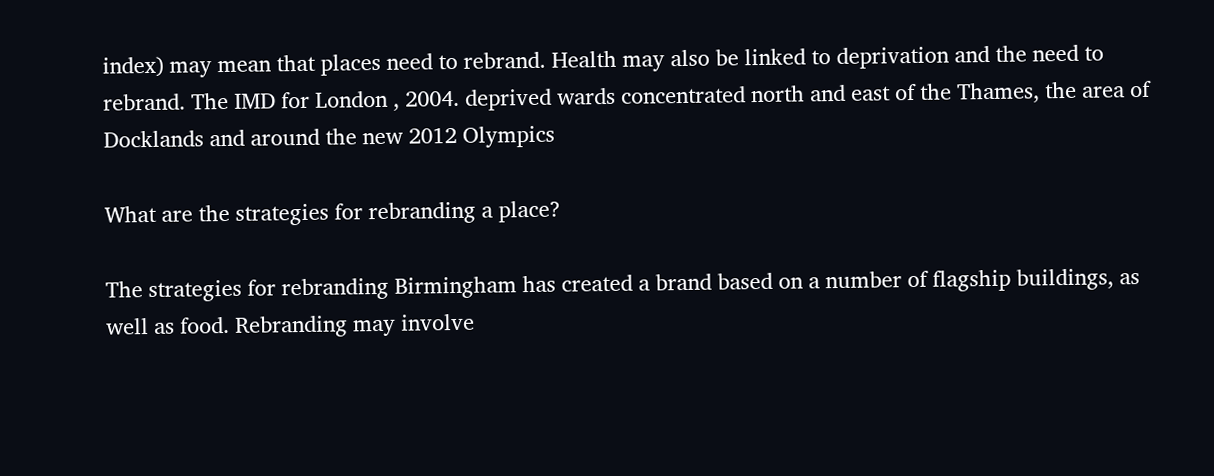index) may mean that places need to rebrand. Health may also be linked to deprivation and the need to rebrand. The IMD for London , 2004. deprived wards concentrated north and east of the Thames, the area of Docklands and around the new 2012 Olympics

What are the strategies for rebranding a place?

The strategies for rebranding Birmingham has created a brand based on a number of flagship buildings, as well as food. Rebranding may involve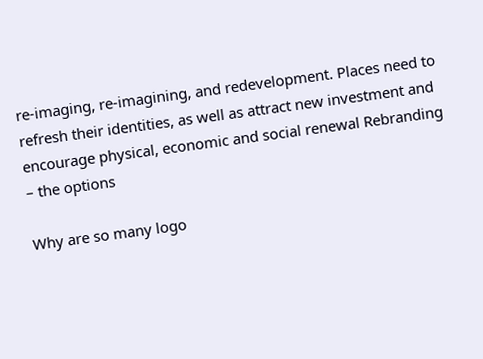re-imaging, re-imagining, and redevelopment. Places need to refresh their identities, as well as attract new investment and encourage physical, economic and social renewal Rebranding – the options

Why are so many logo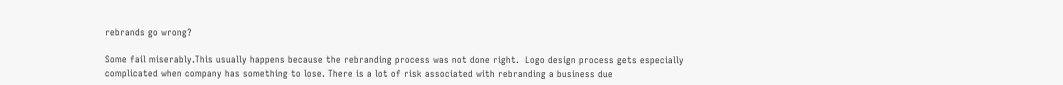rebrands go wrong?

Some fail miserably.This usually happens because the rebranding process was not done right.  Logo design process gets especially complicated when company has something to lose. There is a lot of risk associated with rebranding a business due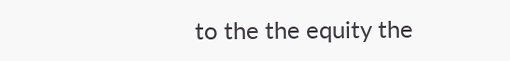to the the equity the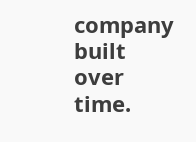company built over time.